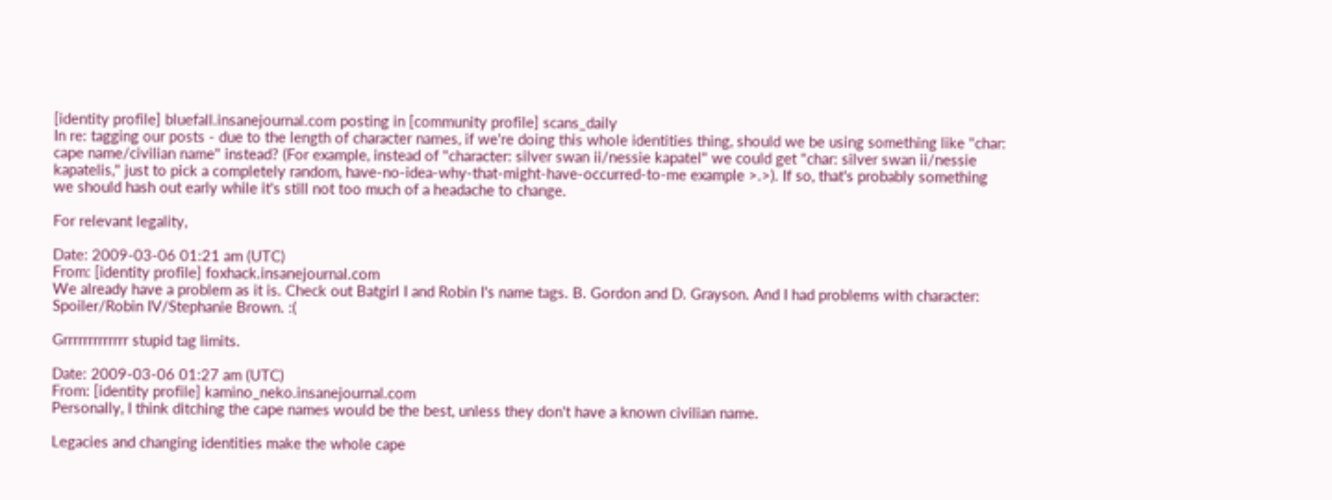[identity profile] bluefall.insanejournal.com posting in [community profile] scans_daily
In re: tagging our posts - due to the length of character names, if we're doing this whole identities thing, should we be using something like "char: cape name/civilian name" instead? (For example, instead of "character: silver swan ii/nessie kapatel" we could get "char: silver swan ii/nessie kapatelis," just to pick a completely random, have-no-idea-why-that-might-have-occurred-to-me example >.>). If so, that's probably something we should hash out early while it's still not too much of a headache to change.

For relevant legality,

Date: 2009-03-06 01:21 am (UTC)
From: [identity profile] foxhack.insanejournal.com
We already have a problem as it is. Check out Batgirl I and Robin I's name tags. B. Gordon and D. Grayson. And I had problems with character: Spoiler/Robin IV/Stephanie Brown. :(

Grrrrrrrrrrrrr stupid tag limits.

Date: 2009-03-06 01:27 am (UTC)
From: [identity profile] kamino_neko.insanejournal.com
Personally, I think ditching the cape names would be the best, unless they don't have a known civilian name.

Legacies and changing identities make the whole cape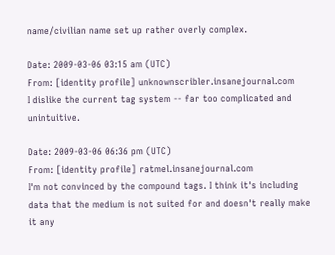name/civilian name set up rather overly complex.

Date: 2009-03-06 03:15 am (UTC)
From: [identity profile] unknownscribler.insanejournal.com
I dislike the current tag system -- far too complicated and unintuitive.

Date: 2009-03-06 06:36 pm (UTC)
From: [identity profile] ratmel.insanejournal.com
I'm not convinced by the compound tags. I think it's including data that the medium is not suited for and doesn't really make it any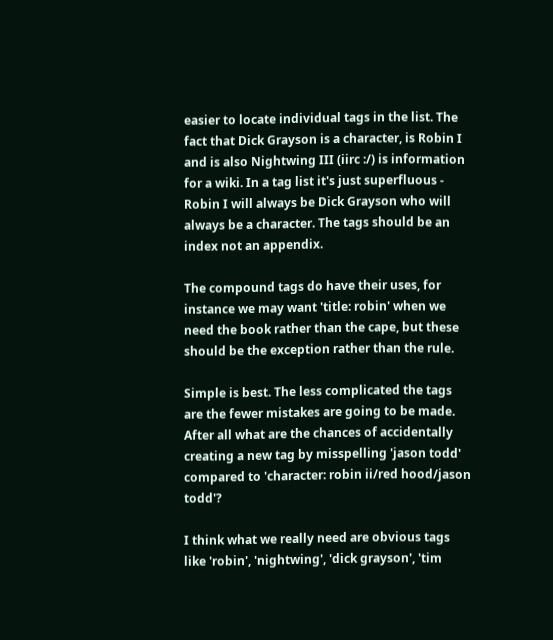easier to locate individual tags in the list. The fact that Dick Grayson is a character, is Robin I and is also Nightwing III (iirc :/) is information for a wiki. In a tag list it's just superfluous - Robin I will always be Dick Grayson who will always be a character. The tags should be an index not an appendix.

The compound tags do have their uses, for instance we may want 'title: robin' when we need the book rather than the cape, but these should be the exception rather than the rule.

Simple is best. The less complicated the tags are the fewer mistakes are going to be made. After all what are the chances of accidentally creating a new tag by misspelling 'jason todd' compared to 'character: robin ii/red hood/jason todd'?

I think what we really need are obvious tags like 'robin', 'nightwing', 'dick grayson', 'tim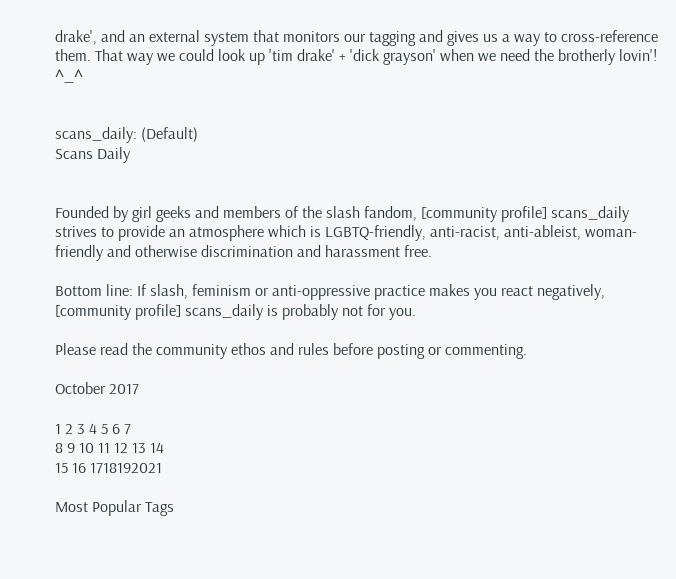drake', and an external system that monitors our tagging and gives us a way to cross-reference them. That way we could look up 'tim drake' + 'dick grayson' when we need the brotherly lovin'! ^_^


scans_daily: (Default)
Scans Daily


Founded by girl geeks and members of the slash fandom, [community profile] scans_daily strives to provide an atmosphere which is LGBTQ-friendly, anti-racist, anti-ableist, woman-friendly and otherwise discrimination and harassment free.

Bottom line: If slash, feminism or anti-oppressive practice makes you react negatively, [community profile] scans_daily is probably not for you.

Please read the community ethos and rules before posting or commenting.

October 2017

1 2 3 4 5 6 7
8 9 10 11 12 13 14
15 16 1718192021

Most Popular Tags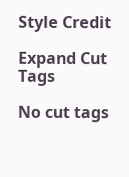Style Credit

Expand Cut Tags

No cut tags